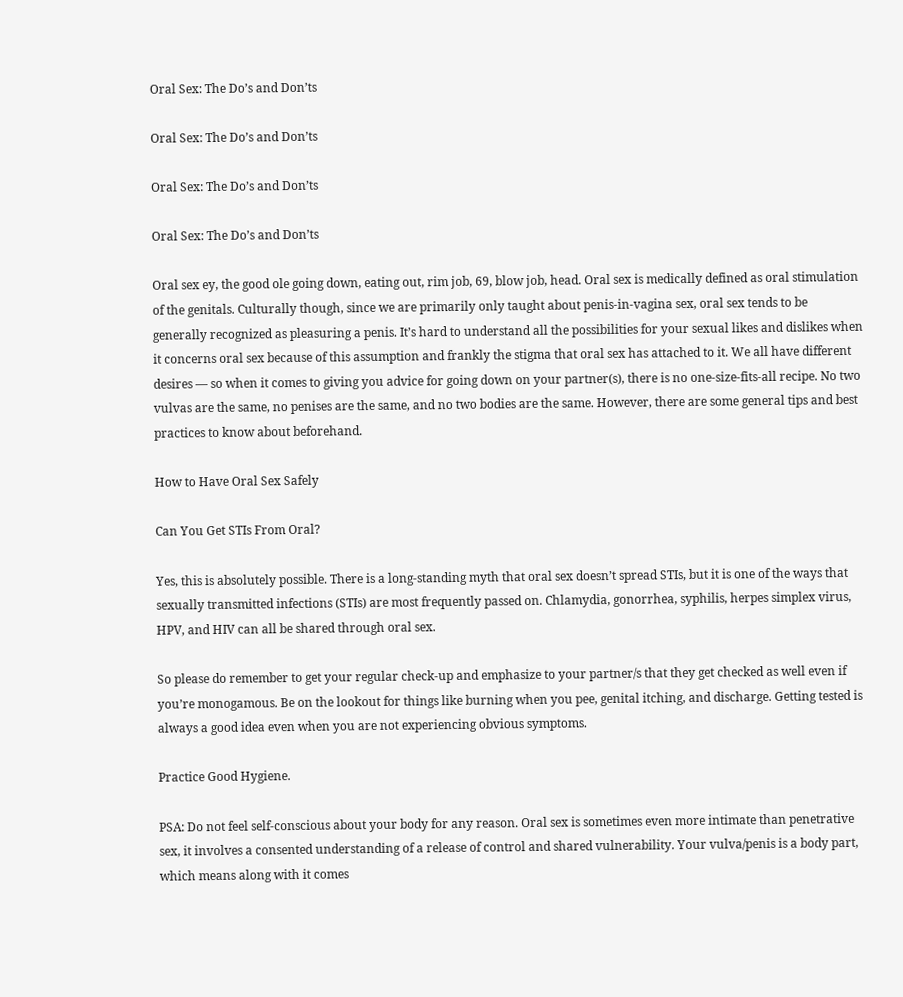Oral Sex: The Do’s and Don’ts

Oral Sex: The Do’s and Don’ts

Oral Sex: The Do’s and Don’ts

Oral Sex: The Do’s and Don’ts

Oral sex ey, the good ole going down, eating out, rim job, 69, blow job, head. Oral sex is medically defined as oral stimulation of the genitals. Culturally though, since we are primarily only taught about penis-in-vagina sex, oral sex tends to be generally recognized as pleasuring a penis. It’s hard to understand all the possibilities for your sexual likes and dislikes when it concerns oral sex because of this assumption and frankly the stigma that oral sex has attached to it. We all have different desires — so when it comes to giving you advice for going down on your partner(s), there is no one-size-fits-all recipe. No two vulvas are the same, no penises are the same, and no two bodies are the same. However, there are some general tips and best practices to know about beforehand.

How to Have Oral Sex Safely

Can You Get STIs From Oral?

Yes, this is absolutely possible. There is a long-standing myth that oral sex doesn’t spread STIs, but it is one of the ways that sexually transmitted infections (STIs) are most frequently passed on. Chlamydia, gonorrhea, syphilis, herpes simplex virus, HPV, and HIV can all be shared through oral sex.

So please do remember to get your regular check-up and emphasize to your partner/s that they get checked as well even if you’re monogamous. Be on the lookout for things like burning when you pee, genital itching, and discharge. Getting tested is always a good idea even when you are not experiencing obvious symptoms.

Practice Good Hygiene.

PSA: Do not feel self-conscious about your body for any reason. Oral sex is sometimes even more intimate than penetrative sex, it involves a consented understanding of a release of control and shared vulnerability. Your vulva/penis is a body part, which means along with it comes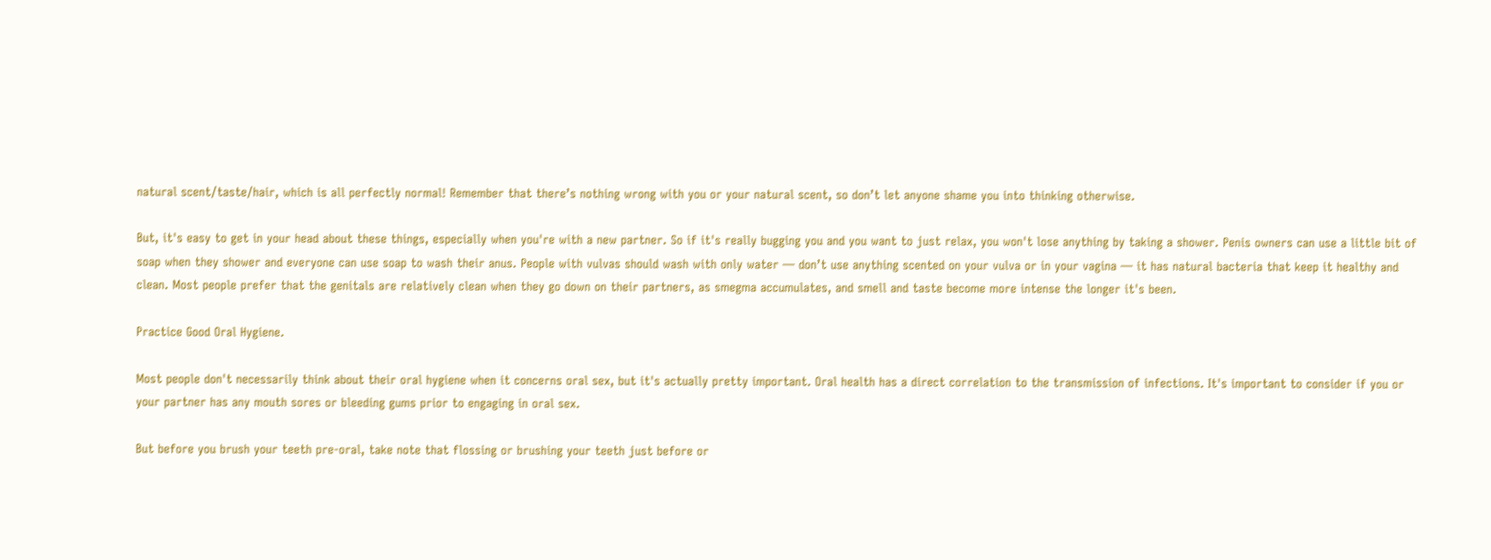natural scent/taste/hair, which is all perfectly normal! Remember that there’s nothing wrong with you or your natural scent, so don’t let anyone shame you into thinking otherwise.

But, it's easy to get in your head about these things, especially when you're with a new partner. So if it's really bugging you and you want to just relax, you won't lose anything by taking a shower. Penis owners can use a little bit of soap when they shower and everyone can use soap to wash their anus. People with vulvas should wash with only water — don’t use anything scented on your vulva or in your vagina — it has natural bacteria that keep it healthy and clean. Most people prefer that the genitals are relatively clean when they go down on their partners, as smegma accumulates, and smell and taste become more intense the longer it's been.

Practice Good Oral Hygiene.

Most people don't necessarily think about their oral hygiene when it concerns oral sex, but it's actually pretty important. Oral health has a direct correlation to the transmission of infections. It's important to consider if you or your partner has any mouth sores or bleeding gums prior to engaging in oral sex.

But before you brush your teeth pre-oral, take note that flossing or brushing your teeth just before or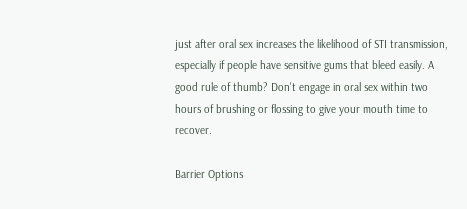just after oral sex increases the likelihood of STI transmission, especially if people have sensitive gums that bleed easily. A good rule of thumb? Don't engage in oral sex within two hours of brushing or flossing to give your mouth time to recover.

Barrier Options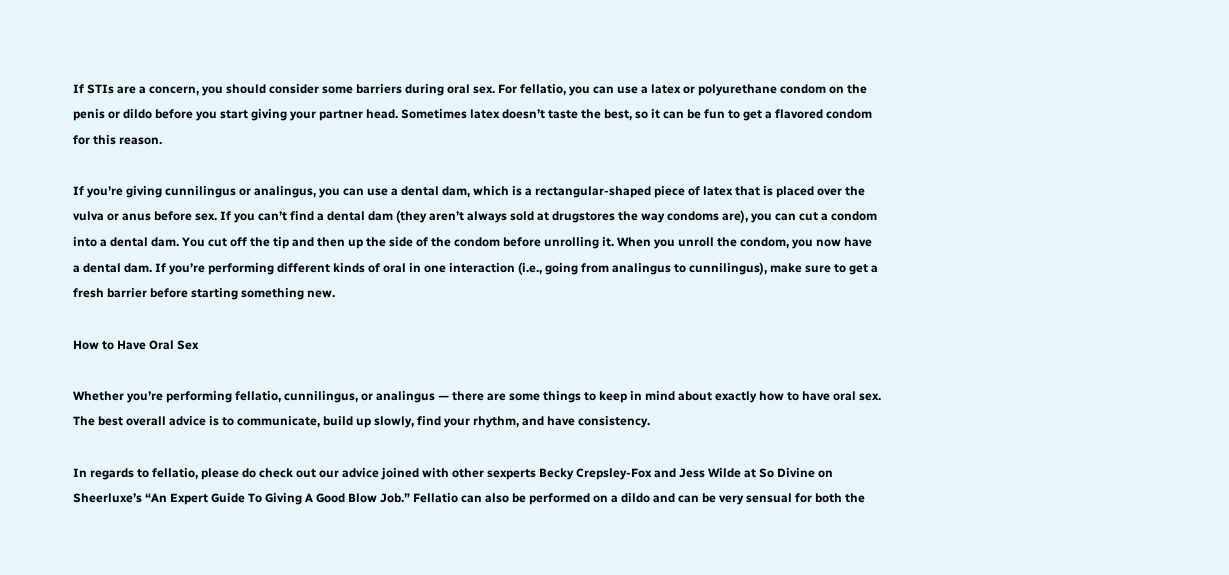If STIs are a concern, you should consider some barriers during oral sex. For fellatio, you can use a latex or polyurethane condom on the penis or dildo before you start giving your partner head. Sometimes latex doesn’t taste the best, so it can be fun to get a flavored condom for this reason.

If you’re giving cunnilingus or analingus, you can use a dental dam, which is a rectangular-shaped piece of latex that is placed over the vulva or anus before sex. If you can’t find a dental dam (they aren’t always sold at drugstores the way condoms are), you can cut a condom into a dental dam. You cut off the tip and then up the side of the condom before unrolling it. When you unroll the condom, you now have a dental dam. If you’re performing different kinds of oral in one interaction (i.e., going from analingus to cunnilingus), make sure to get a fresh barrier before starting something new.

How to Have Oral Sex

Whether you’re performing fellatio, cunnilingus, or analingus — there are some things to keep in mind about exactly how to have oral sex. The best overall advice is to communicate, build up slowly, find your rhythm, and have consistency.

In regards to fellatio, please do check out our advice joined with other sexperts Becky Crepsley-Fox and Jess Wilde at So Divine on Sheerluxe’s “An Expert Guide To Giving A Good Blow Job.” Fellatio can also be performed on a dildo and can be very sensual for both the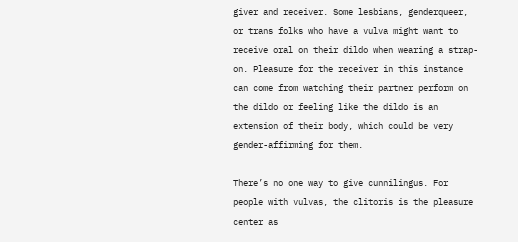giver and receiver. Some lesbians, genderqueer, or trans folks who have a vulva might want to receive oral on their dildo when wearing a strap-on. Pleasure for the receiver in this instance can come from watching their partner perform on the dildo or feeling like the dildo is an extension of their body, which could be very gender-affirming for them.

There’s no one way to give cunnilingus. For people with vulvas, the clitoris is the pleasure center as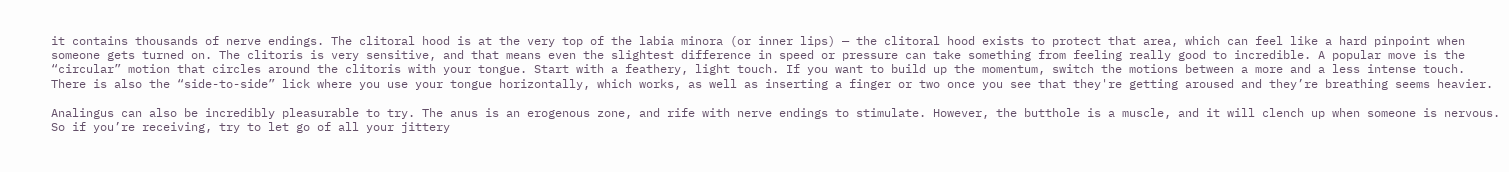it contains thousands of nerve endings. The clitoral hood is at the very top of the labia minora (or inner lips) — the clitoral hood exists to protect that area, which can feel like a hard pinpoint when someone gets turned on. The clitoris is very sensitive, and that means even the slightest difference in speed or pressure can take something from feeling really good to incredible. A popular move is the “circular” motion that circles around the clitoris with your tongue. Start with a feathery, light touch. If you want to build up the momentum, switch the motions between a more and a less intense touch. There is also the “side-to-side” lick where you use your tongue horizontally, which works, as well as inserting a finger or two once you see that they're getting aroused and they’re breathing seems heavier.

Analingus can also be incredibly pleasurable to try. The anus is an erogenous zone, and rife with nerve endings to stimulate. However, the butthole is a muscle, and it will clench up when someone is nervous. So if you’re receiving, try to let go of all your jittery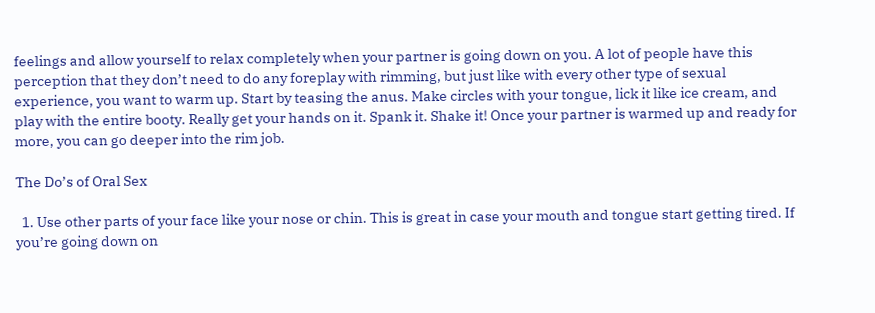feelings and allow yourself to relax completely when your partner is going down on you. A lot of people have this perception that they don’t need to do any foreplay with rimming, but just like with every other type of sexual experience, you want to warm up. Start by teasing the anus. Make circles with your tongue, lick it like ice cream, and play with the entire booty. Really get your hands on it. Spank it. Shake it! Once your partner is warmed up and ready for more, you can go deeper into the rim job.

The Do’s of Oral Sex

  1. Use other parts of your face like your nose or chin. This is great in case your mouth and tongue start getting tired. If you’re going down on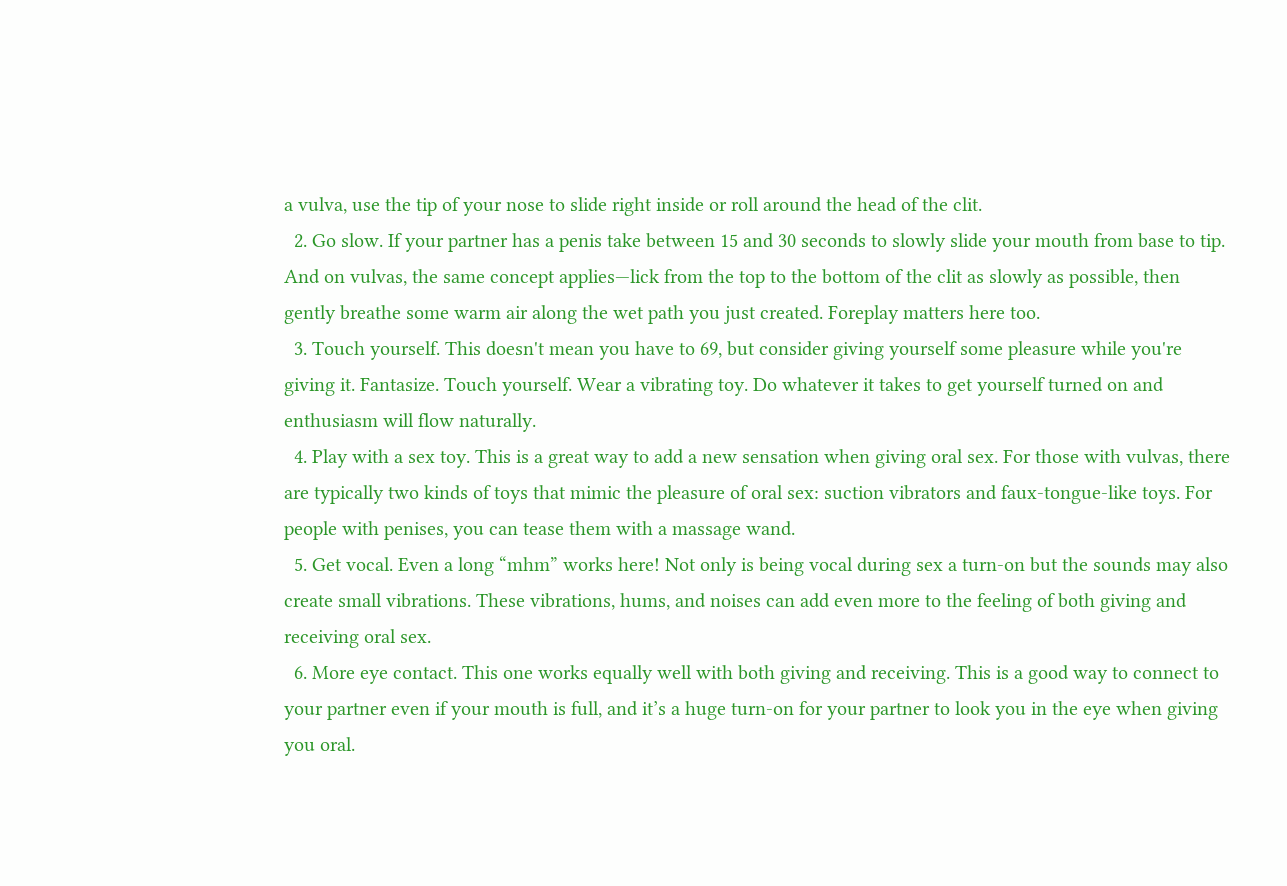a vulva, use the tip of your nose to slide right inside or roll around the head of the clit.
  2. Go slow. If your partner has a penis take between 15 and 30 seconds to slowly slide your mouth from base to tip. And on vulvas, the same concept applies—lick from the top to the bottom of the clit as slowly as possible, then gently breathe some warm air along the wet path you just created. Foreplay matters here too.
  3. Touch yourself. This doesn't mean you have to 69, but consider giving yourself some pleasure while you're giving it. Fantasize. Touch yourself. Wear a vibrating toy. Do whatever it takes to get yourself turned on and enthusiasm will flow naturally.
  4. Play with a sex toy. This is a great way to add a new sensation when giving oral sex. For those with vulvas, there are typically two kinds of toys that mimic the pleasure of oral sex: suction vibrators and faux-tongue-like toys. For people with penises, you can tease them with a massage wand.
  5. Get vocal. Even a long “mhm” works here! Not only is being vocal during sex a turn-on but the sounds may also create small vibrations. These vibrations, hums, and noises can add even more to the feeling of both giving and receiving oral sex.
  6. More eye contact. This one works equally well with both giving and receiving. This is a good way to connect to your partner even if your mouth is full, and it’s a huge turn-on for your partner to look you in the eye when giving you oral.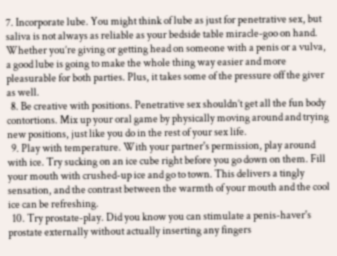7. Incorporate lube. You might think of lube as just for penetrative sex, but saliva is not always as reliable as your bedside table miracle-goo on hand. Whether you’re giving or getting head on someone with a penis or a vulva, a good lube is going to make the whole thing way easier and more pleasurable for both parties. Plus, it takes some of the pressure off the giver as well.
  8. Be creative with positions. Penetrative sex shouldn’t get all the fun body contortions. Mix up your oral game by physically moving around and trying new positions, just like you do in the rest of your sex life.
  9. Play with temperature. With your partner's permission, play around with ice. Try sucking on an ice cube right before you go down on them. Fill your mouth with crushed-up ice and go to town. This delivers a tingly sensation, and the contrast between the warmth of your mouth and the cool ice can be refreshing.
  10. Try prostate-play. Did you know you can stimulate a penis-haver's prostate externally without actually inserting any fingers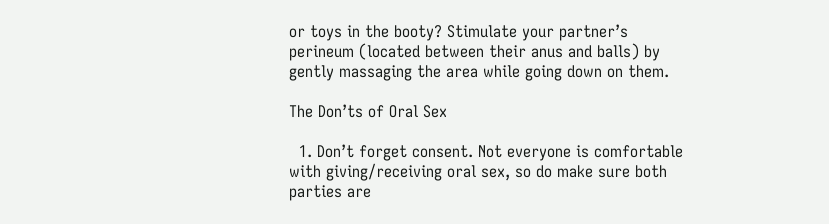or toys in the booty? Stimulate your partner’s perineum (located between their anus and balls) by gently massaging the area while going down on them.

The Don’ts of Oral Sex

  1. Don’t forget consent. Not everyone is comfortable with giving/receiving oral sex, so do make sure both parties are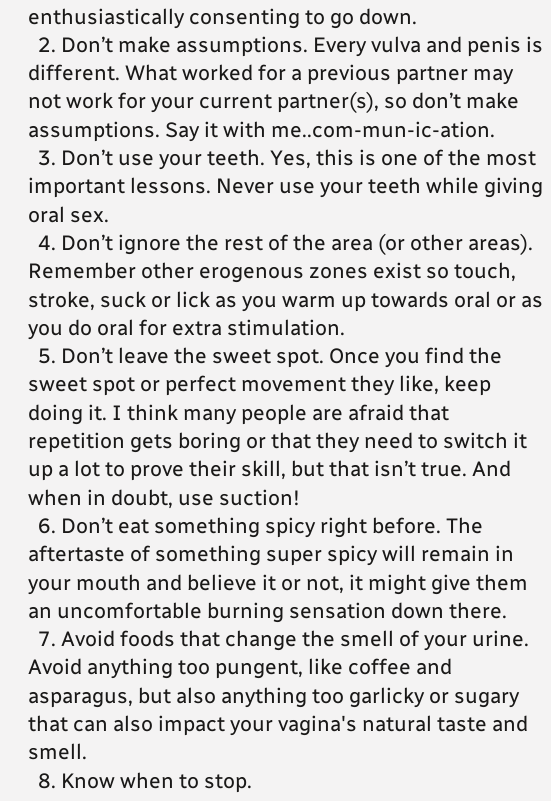enthusiastically consenting to go down.
  2. Don’t make assumptions. Every vulva and penis is different. What worked for a previous partner may not work for your current partner(s), so don’t make assumptions. Say it with me..com-mun-ic-ation.
  3. Don’t use your teeth. Yes, this is one of the most important lessons. Never use your teeth while giving oral sex.
  4. Don’t ignore the rest of the area (or other areas). Remember other erogenous zones exist so touch, stroke, suck or lick as you warm up towards oral or as you do oral for extra stimulation.
  5. Don’t leave the sweet spot. Once you find the sweet spot or perfect movement they like, keep doing it. I think many people are afraid that repetition gets boring or that they need to switch it up a lot to prove their skill, but that isn’t true. And when in doubt, use suction!
  6. Don’t eat something spicy right before. The aftertaste of something super spicy will remain in your mouth and believe it or not, it might give them an uncomfortable burning sensation down there.
  7. Avoid foods that change the smell of your urine. Avoid anything too pungent, like coffee and asparagus, but also anything too garlicky or sugary that can also impact your vagina's natural taste and smell.
  8. Know when to stop.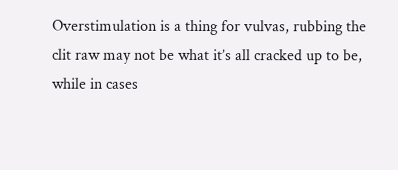Overstimulation is a thing for vulvas, rubbing the clit raw may not be what it’s all cracked up to be, while in cases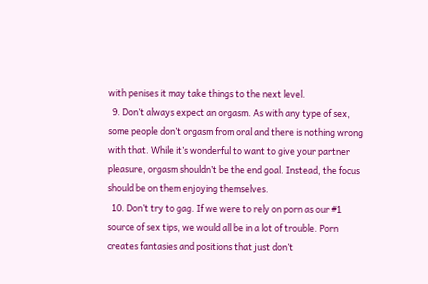with penises it may take things to the next level.
  9. Don’t always expect an orgasm. As with any type of sex, some people don’t orgasm from oral and there is nothing wrong with that. While it’s wonderful to want to give your partner pleasure, orgasm shouldn’t be the end goal. Instead, the focus should be on them enjoying themselves.
  10. Don’t try to gag. If we were to rely on porn as our #1 source of sex tips, we would all be in a lot of trouble. Porn creates fantasies and positions that just don’t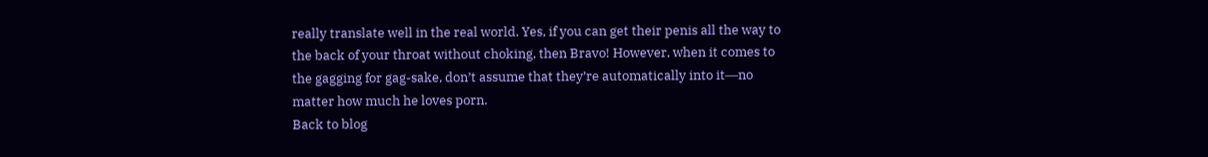really translate well in the real world. Yes, if you can get their penis all the way to the back of your throat without choking, then Bravo! However, when it comes to the gagging for gag-sake, don’t assume that they’re automatically into it―no matter how much he loves porn.
Back to blog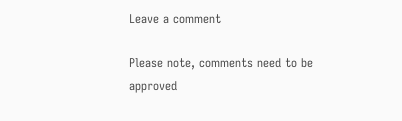Leave a comment

Please note, comments need to be approved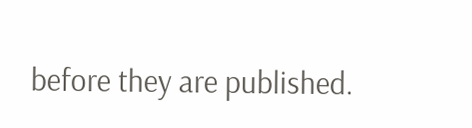before they are published.